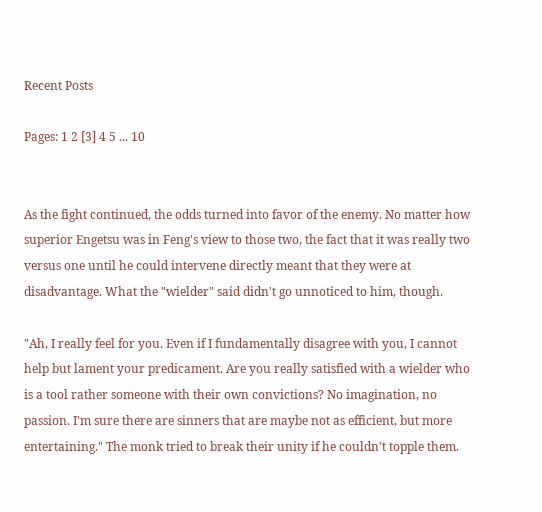Recent Posts

Pages: 1 2 [3] 4 5 ... 10


As the fight continued, the odds turned into favor of the enemy. No matter how superior Engetsu was in Feng's view to those two, the fact that it was really two versus one until he could intervene directly meant that they were at disadvantage. What the "wielder" said didn't go unnoticed to him, though.

"Ah, I really feel for you. Even if I fundamentally disagree with you, I cannot help but lament your predicament. Are you really satisfied with a wielder who is a tool rather someone with their own convictions? No imagination, no passion. I'm sure there are sinners that are maybe not as efficient, but more entertaining." The monk tried to break their unity if he couldn't topple them.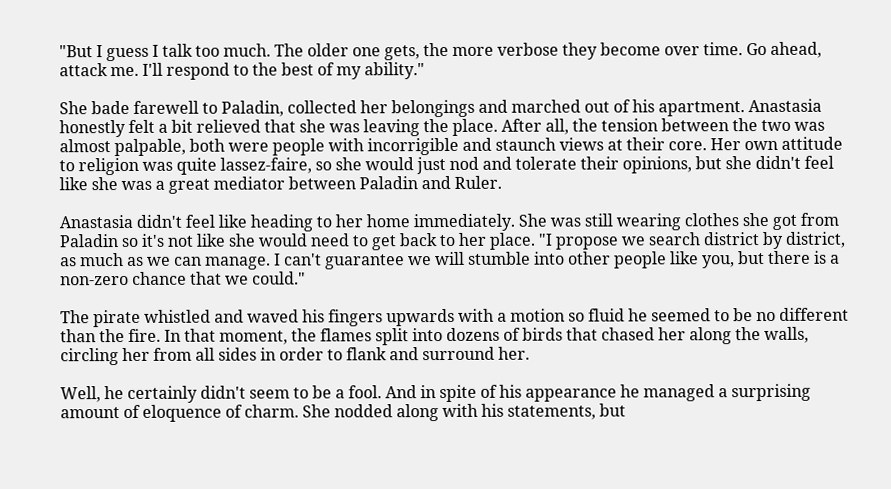"But I guess I talk too much. The older one gets, the more verbose they become over time. Go ahead, attack me. I'll respond to the best of my ability."

She bade farewell to Paladin, collected her belongings and marched out of his apartment. Anastasia honestly felt a bit relieved that she was leaving the place. After all, the tension between the two was almost palpable, both were people with incorrigible and staunch views at their core. Her own attitude to religion was quite lassez-faire, so she would just nod and tolerate their opinions, but she didn't feel like she was a great mediator between Paladin and Ruler.

Anastasia didn't feel like heading to her home immediately. She was still wearing clothes she got from Paladin so it's not like she would need to get back to her place. "I propose we search district by district, as much as we can manage. I can't guarantee we will stumble into other people like you, but there is a non-zero chance that we could."

The pirate whistled and waved his fingers upwards with a motion so fluid he seemed to be no different than the fire. In that moment, the flames split into dozens of birds that chased her along the walls, circling her from all sides in order to flank and surround her.

Well, he certainly didn't seem to be a fool. And in spite of his appearance he managed a surprising amount of eloquence of charm. She nodded along with his statements, but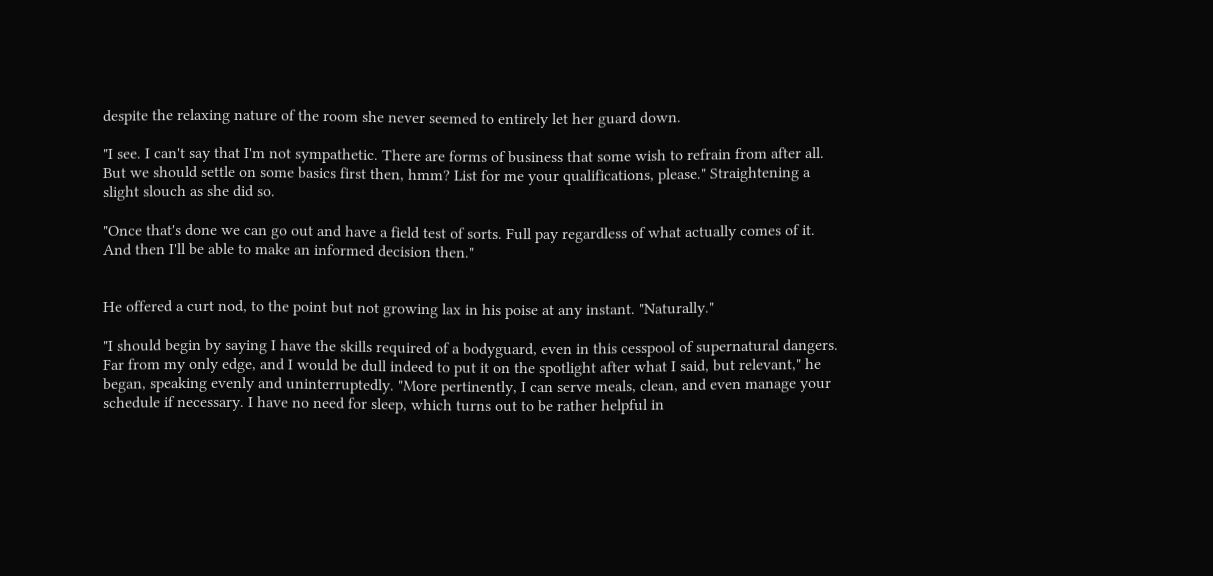despite the relaxing nature of the room she never seemed to entirely let her guard down.

"I see. I can't say that I'm not sympathetic. There are forms of business that some wish to refrain from after all. But we should settle on some basics first then, hmm? List for me your qualifications, please." Straightening a slight slouch as she did so.

"Once that's done we can go out and have a field test of sorts. Full pay regardless of what actually comes of it. And then I'll be able to make an informed decision then."


He offered a curt nod, to the point but not growing lax in his poise at any instant. "Naturally."

"I should begin by saying I have the skills required of a bodyguard, even in this cesspool of supernatural dangers. Far from my only edge, and I would be dull indeed to put it on the spotlight after what I said, but relevant," he began, speaking evenly and uninterruptedly. "More pertinently, I can serve meals, clean, and even manage your schedule if necessary. I have no need for sleep, which turns out to be rather helpful in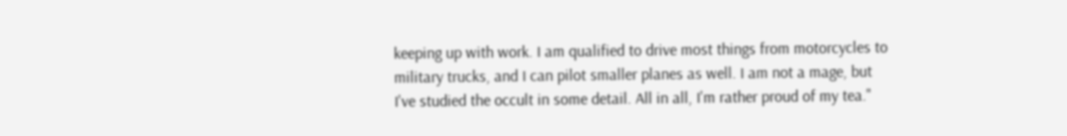keeping up with work. I am qualified to drive most things from motorcycles to military trucks, and I can pilot smaller planes as well. I am not a mage, but I've studied the occult in some detail. All in all, I'm rather proud of my tea."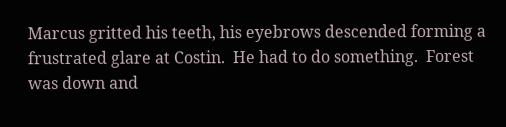Marcus gritted his teeth, his eyebrows descended forming a frustrated glare at Costin.  He had to do something.  Forest was down and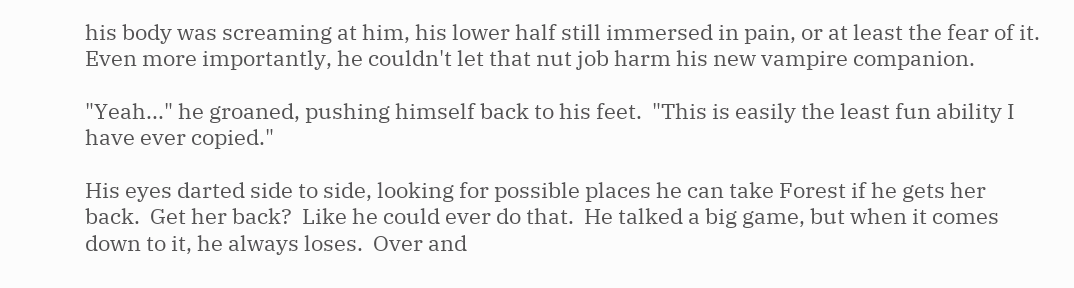his body was screaming at him, his lower half still immersed in pain, or at least the fear of it.  Even more importantly, he couldn't let that nut job harm his new vampire companion.

"Yeah..." he groaned, pushing himself back to his feet.  "This is easily the least fun ability I have ever copied."

His eyes darted side to side, looking for possible places he can take Forest if he gets her back.  Get her back?  Like he could ever do that.  He talked a big game, but when it comes down to it, he always loses.  Over and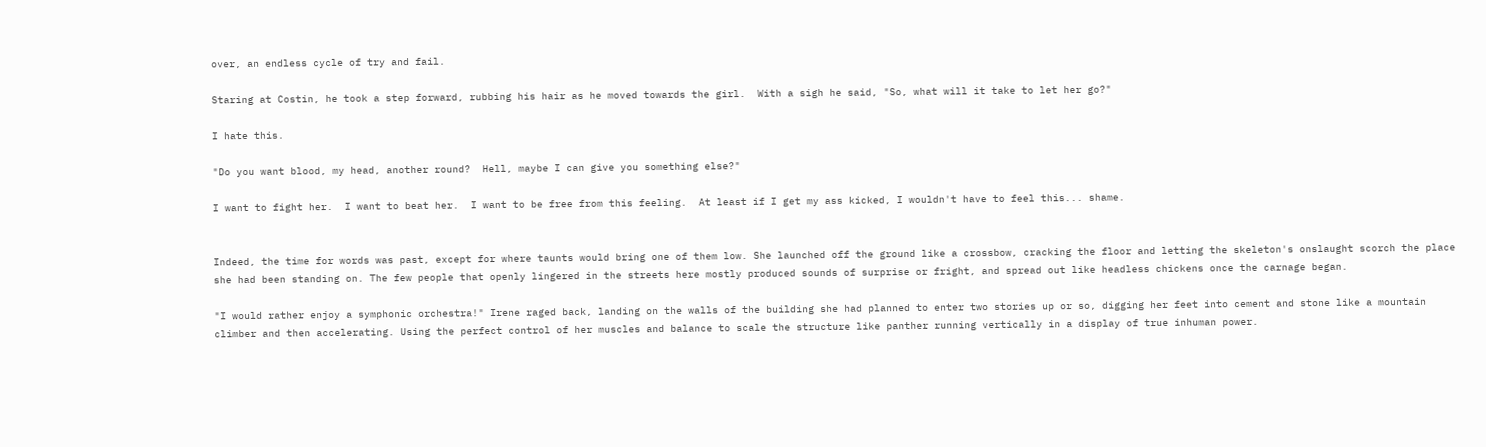over, an endless cycle of try and fail.

Staring at Costin, he took a step forward, rubbing his hair as he moved towards the girl.  With a sigh he said, "So, what will it take to let her go?"

I hate this.

"Do you want blood, my head, another round?  Hell, maybe I can give you something else?"

I want to fight her.  I want to beat her.  I want to be free from this feeling.  At least if I get my ass kicked, I wouldn't have to feel this... shame.


Indeed, the time for words was past, except for where taunts would bring one of them low. She launched off the ground like a crossbow, cracking the floor and letting the skeleton's onslaught scorch the place she had been standing on. The few people that openly lingered in the streets here mostly produced sounds of surprise or fright, and spread out like headless chickens once the carnage began.

"I would rather enjoy a symphonic orchestra!" Irene raged back, landing on the walls of the building she had planned to enter two stories up or so, digging her feet into cement and stone like a mountain climber and then accelerating. Using the perfect control of her muscles and balance to scale the structure like panther running vertically in a display of true inhuman power.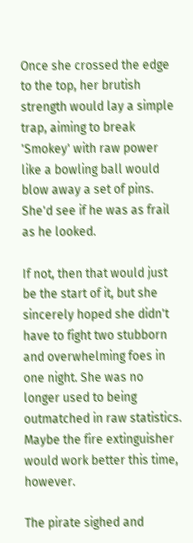Once she crossed the edge to the top, her brutish strength would lay a simple trap, aiming to break 'Smokey' with raw power like a bowling ball would blow away a set of pins. She'd see if he was as frail as he looked.

If not, then that would just be the start of it, but she sincerely hoped she didn't have to fight two stubborn and overwhelming foes in one night. She was no longer used to being outmatched in raw statistics. Maybe the fire extinguisher would work better this time, however.

The pirate sighed and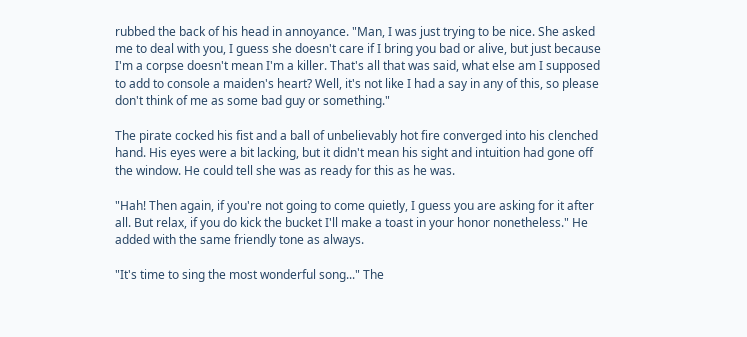rubbed the back of his head in annoyance. "Man, I was just trying to be nice. She asked me to deal with you, I guess she doesn't care if I bring you bad or alive, but just because I'm a corpse doesn't mean I'm a killer. That's all that was said, what else am I supposed to add to console a maiden's heart? Well, it's not like I had a say in any of this, so please don't think of me as some bad guy or something."

The pirate cocked his fist and a ball of unbelievably hot fire converged into his clenched hand. His eyes were a bit lacking, but it didn't mean his sight and intuition had gone off the window. He could tell she was as ready for this as he was.

"Hah! Then again, if you're not going to come quietly, I guess you are asking for it after all. But relax, if you do kick the bucket I'll make a toast in your honor nonetheless." He added with the same friendly tone as always.

"It's time to sing the most wonderful song..." The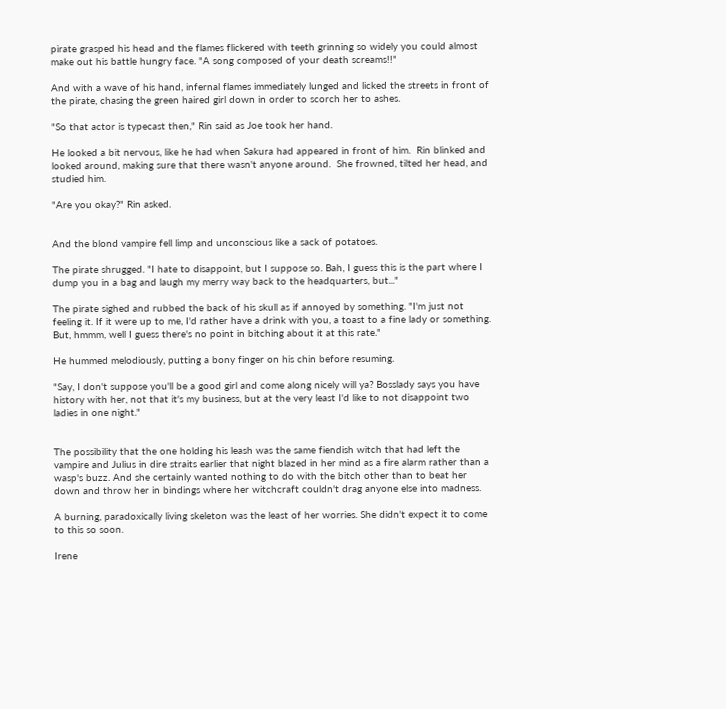pirate grasped his head and the flames flickered with teeth grinning so widely you could almost make out his battle hungry face. "A song composed of your death screams!!"

And with a wave of his hand, infernal flames immediately lunged and licked the streets in front of the pirate, chasing the green haired girl down in order to scorch her to ashes.

"So that actor is typecast then," Rin said as Joe took her hand.

He looked a bit nervous, like he had when Sakura had appeared in front of him.  Rin blinked and looked around, making sure that there wasn't anyone around.  She frowned, tilted her head, and studied him.

"Are you okay?" Rin asked.


And the blond vampire fell limp and unconscious like a sack of potatoes.

The pirate shrugged. "I hate to disappoint, but I suppose so. Bah, I guess this is the part where I dump you in a bag and laugh my merry way back to the headquarters, but..."

The pirate sighed and rubbed the back of his skull as if annoyed by something. "I'm just not feeling it. If it were up to me, I'd rather have a drink with you, a toast to a fine lady or something. But, hmmm, well I guess there's no point in bitching about it at this rate."

He hummed melodiously, putting a bony finger on his chin before resuming.

"Say, I don't suppose you'll be a good girl and come along nicely will ya? Bosslady says you have history with her, not that it's my business, but at the very least I'd like to not disappoint two ladies in one night."


The possibility that the one holding his leash was the same fiendish witch that had left the vampire and Julius in dire straits earlier that night blazed in her mind as a fire alarm rather than a wasp's buzz. And she certainly wanted nothing to do with the bitch other than to beat her down and throw her in bindings where her witchcraft couldn't drag anyone else into madness.

A burning, paradoxically living skeleton was the least of her worries. She didn't expect it to come to this so soon.

Irene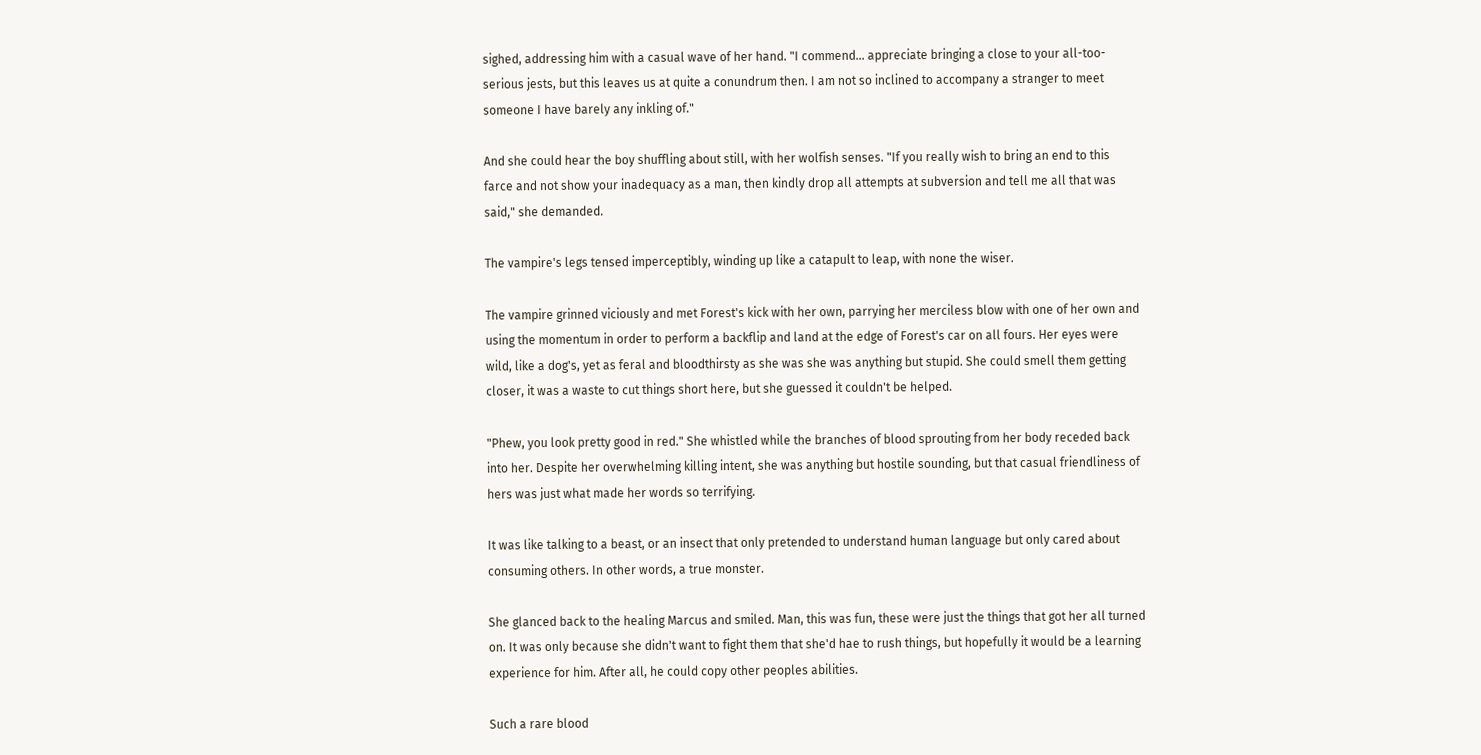sighed, addressing him with a casual wave of her hand. "I commend... appreciate bringing a close to your all-too-serious jests, but this leaves us at quite a conundrum then. I am not so inclined to accompany a stranger to meet someone I have barely any inkling of."

And she could hear the boy shuffling about still, with her wolfish senses. "If you really wish to bring an end to this farce and not show your inadequacy as a man, then kindly drop all attempts at subversion and tell me all that was said," she demanded.

The vampire's legs tensed imperceptibly, winding up like a catapult to leap, with none the wiser.

The vampire grinned viciously and met Forest's kick with her own, parrying her merciless blow with one of her own and using the momentum in order to perform a backflip and land at the edge of Forest's car on all fours. Her eyes were wild, like a dog's, yet as feral and bloodthirsty as she was she was anything but stupid. She could smell them getting closer, it was a waste to cut things short here, but she guessed it couldn't be helped.

"Phew, you look pretty good in red." She whistled while the branches of blood sprouting from her body receded back into her. Despite her overwhelming killing intent, she was anything but hostile sounding, but that casual friendliness of hers was just what made her words so terrifying.

It was like talking to a beast, or an insect that only pretended to understand human language but only cared about consuming others. In other words, a true monster.

She glanced back to the healing Marcus and smiled. Man, this was fun, these were just the things that got her all turned on. It was only because she didn't want to fight them that she'd hae to rush things, but hopefully it would be a learning experience for him. After all, he could copy other peoples abilities.

Such a rare blood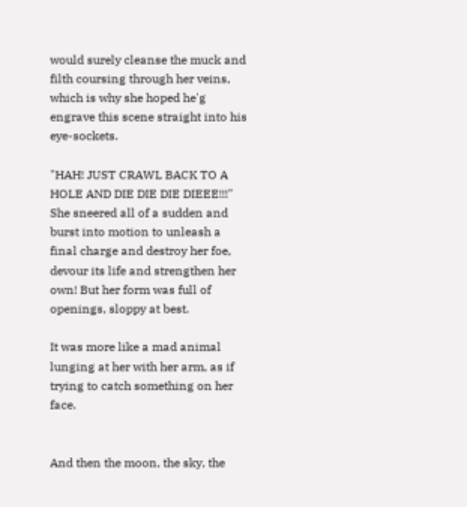would surely cleanse the muck and filth coursing through her veins, which is why she hoped he'g engrave this scene straight into his eye-sockets.

"HAH! JUST CRAWL BACK TO A HOLE AND DIE DIE DIE DIEEE!!!" She sneered all of a sudden and burst into motion to unleash a final charge and destroy her foe, devour its life and strengthen her own! But her form was full of openings, sloppy at best.

It was more like a mad animal lunging at her with her arm, as if trying to catch something on her face.


And then the moon, the sky, the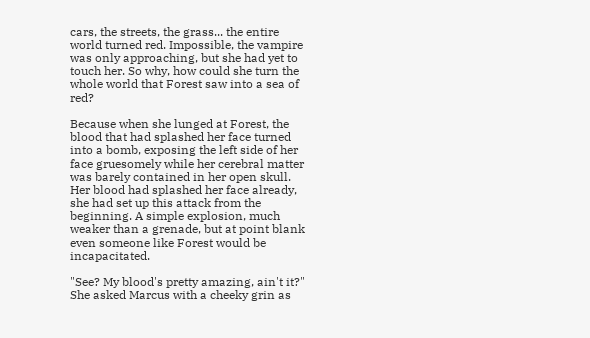cars, the streets, the grass... the entire world turned red. Impossible, the vampire was only approaching, but she had yet to touch her. So why, how could she turn the whole world that Forest saw into a sea of red?

Because when she lunged at Forest, the blood that had splashed her face turned into a bomb, exposing the left side of her face gruesomely while her cerebral matter was barely contained in her open skull. Her blood had splashed her face already, she had set up this attack from the beginning. A simple explosion, much weaker than a grenade, but at point blank even someone like Forest would be incapacitated.

"See? My blood's pretty amazing, ain't it?" She asked Marcus with a cheeky grin as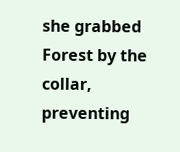she grabbed Forest by the collar, preventing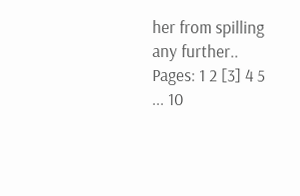her from spilling any further..
Pages: 1 2 [3] 4 5 ... 10